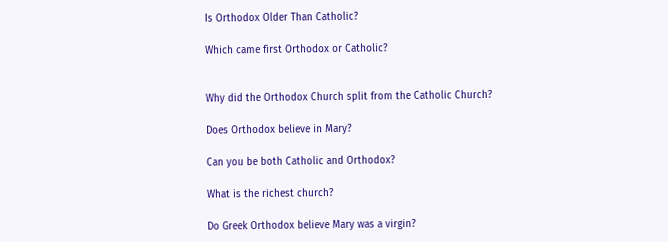Is Orthodox Older Than Catholic?

Which came first Orthodox or Catholic?


Why did the Orthodox Church split from the Catholic Church?

Does Orthodox believe in Mary?

Can you be both Catholic and Orthodox?

What is the richest church?

Do Greek Orthodox believe Mary was a virgin?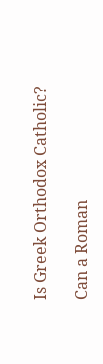Is Greek Orthodox Catholic?

Can a Roman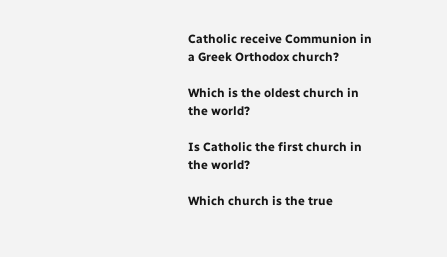Catholic receive Communion in a Greek Orthodox church?

Which is the oldest church in the world?

Is Catholic the first church in the world?

Which church is the true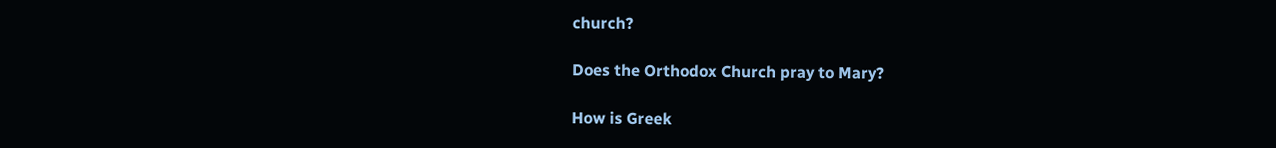church?

Does the Orthodox Church pray to Mary?

How is Greek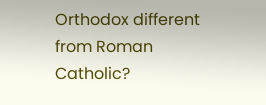Orthodox different from Roman Catholic?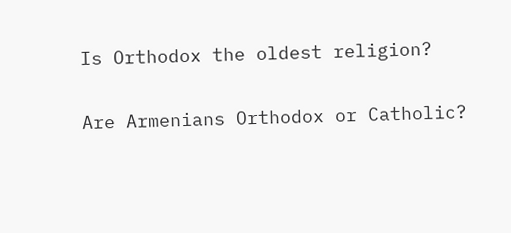Is Orthodox the oldest religion?

Are Armenians Orthodox or Catholic?